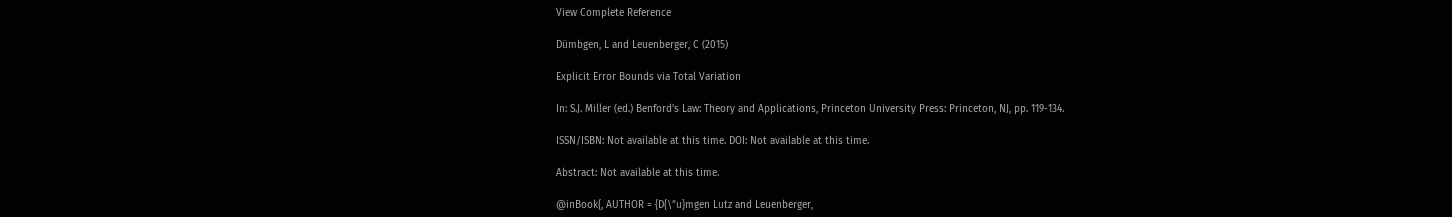View Complete Reference

Dümbgen, L and Leuenberger, C (2015)

Explicit Error Bounds via Total Variation

In: S.J. Miller (ed.) Benford's Law: Theory and Applications, Princeton University Press: Princeton, NJ, pp. 119-134.

ISSN/ISBN: Not available at this time. DOI: Not available at this time.

Abstract: Not available at this time.

@inBook{, AUTHOR = {D{\”u}mgen Lutz and Leuenberger,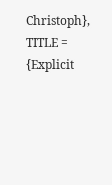Christoph}, TITLE = {Explicit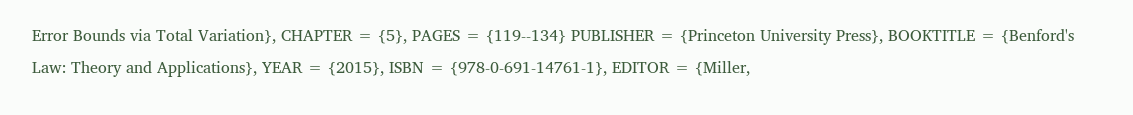Error Bounds via Total Variation}, CHAPTER = {5}, PAGES = {119--134} PUBLISHER = {Princeton University Press}, BOOKTITLE = {Benford's Law: Theory and Applications}, YEAR = {2015}, ISBN = {978-0-691-14761-1}, EDITOR = {Miller,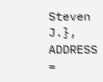Steven J.}, ADDRESS =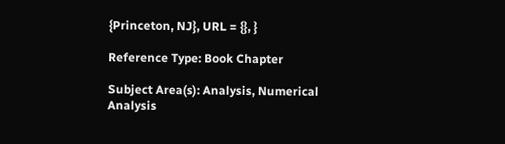{Princeton, NJ}, URL = {}, }

Reference Type: Book Chapter

Subject Area(s): Analysis, Numerical Analysis